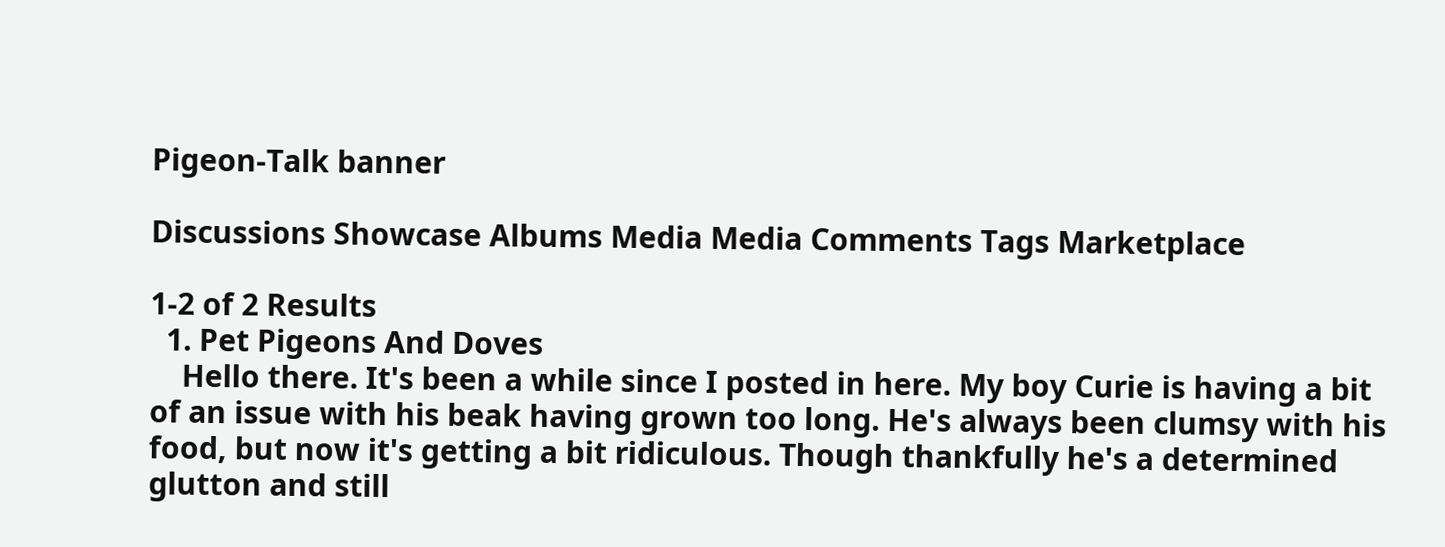Pigeon-Talk banner

Discussions Showcase Albums Media Media Comments Tags Marketplace

1-2 of 2 Results
  1. Pet Pigeons And Doves
    Hello there. It's been a while since I posted in here. My boy Curie is having a bit of an issue with his beak having grown too long. He's always been clumsy with his food, but now it's getting a bit ridiculous. Though thankfully he's a determined glutton and still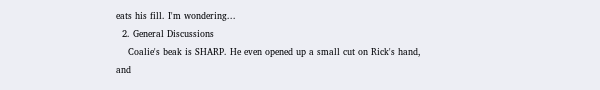eats his fill. I'm wondering...
  2. General Discussions
    Coalie's beak is SHARP. He even opened up a small cut on Rick's hand, and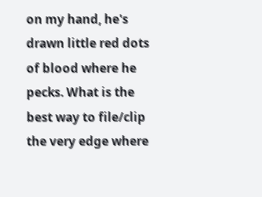on my hand, he's drawn little red dots of blood where he pecks. What is the best way to file/clip the very edge where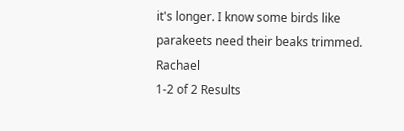it's longer. I know some birds like parakeets need their beaks trimmed. Rachael
1-2 of 2 Results